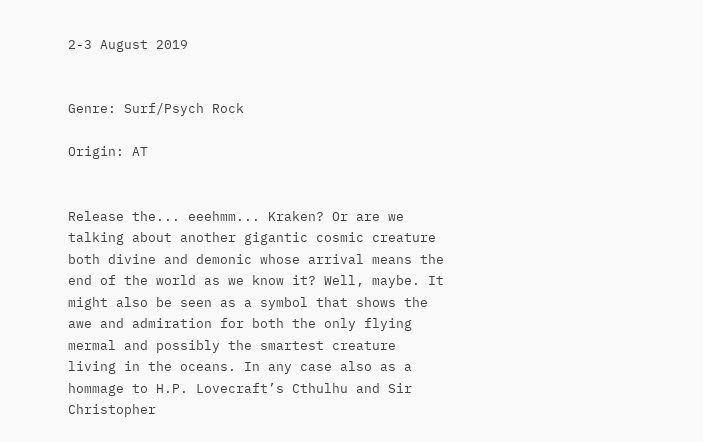2-3 August 2019


Genre: Surf/Psych Rock

Origin: AT


Release the... eeehmm... Kraken? Or are we talking about another gigantic cosmic creature both divine and demonic whose arrival means the end of the world as we know it? Well, maybe. It might also be seen as a symbol that shows the awe and admiration for both the only flying mermal and possibly the smartest creature living in the oceans. In any case also as a hommage to H.P. Lovecraft’s Cthulhu and Sir Christopher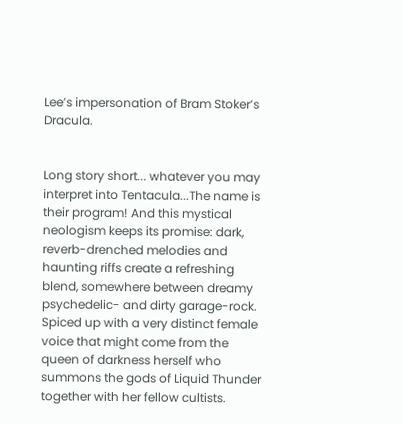Lee’s impersonation of Bram Stoker’s Dracula.


Long story short... whatever you may interpret into Tentacula...The name is their program! And this mystical neologism keeps its promise: dark, reverb-drenched melodies and haunting riffs create a refreshing blend, somewhere between dreamy psychedelic- and dirty garage-rock. Spiced up with a very distinct female voice that might come from the queen of darkness herself who summons the gods of Liquid Thunder together with her fellow cultists.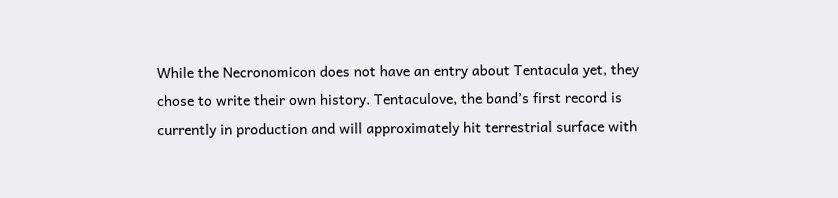While the Necronomicon does not have an entry about Tentacula yet, they chose to write their own history. Tentaculove, the band’s first record is currently in production and will approximately hit terrestrial surface with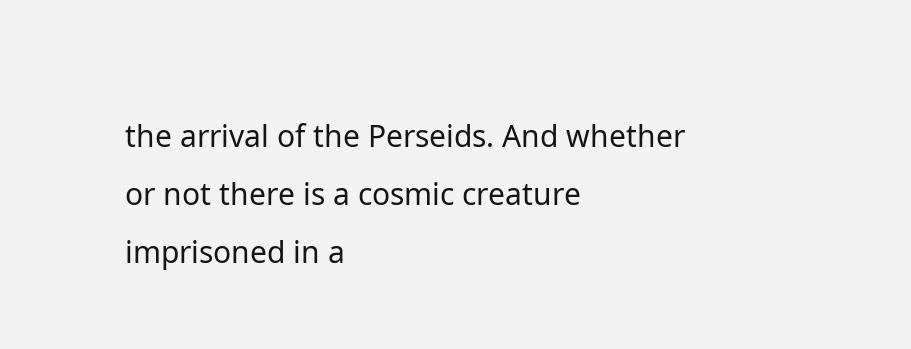the arrival of the Perseids. And whether or not there is a cosmic creature imprisoned in a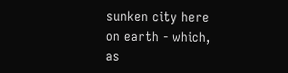sunken city here on earth - which, as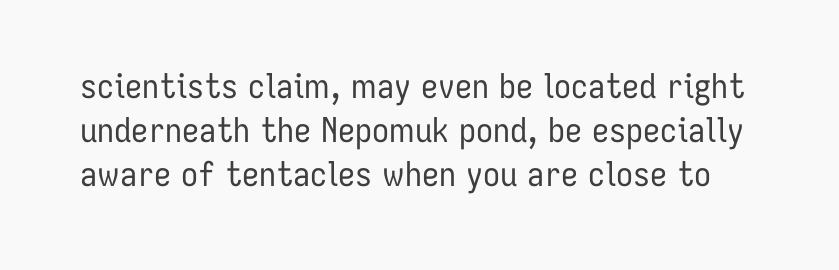scientists claim, may even be located right underneath the Nepomuk pond, be especially aware of tentacles when you are close to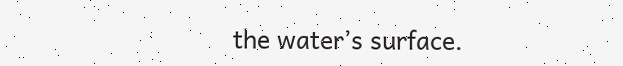the water’s surface.